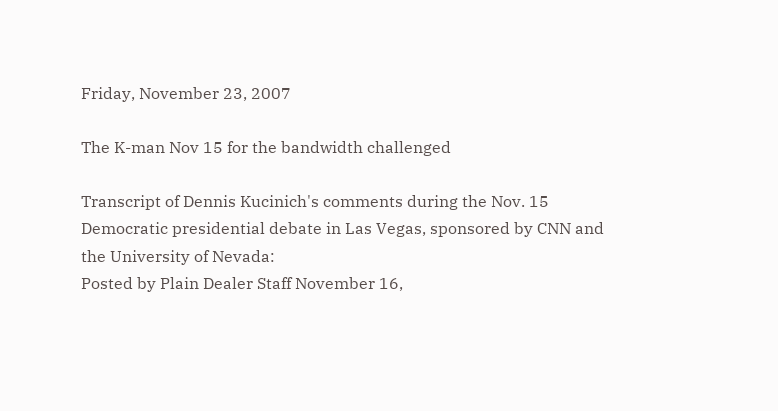Friday, November 23, 2007

The K-man Nov 15 for the bandwidth challenged

Transcript of Dennis Kucinich's comments during the Nov. 15 Democratic presidential debate in Las Vegas, sponsored by CNN and the University of Nevada:
Posted by Plain Dealer Staff November 16,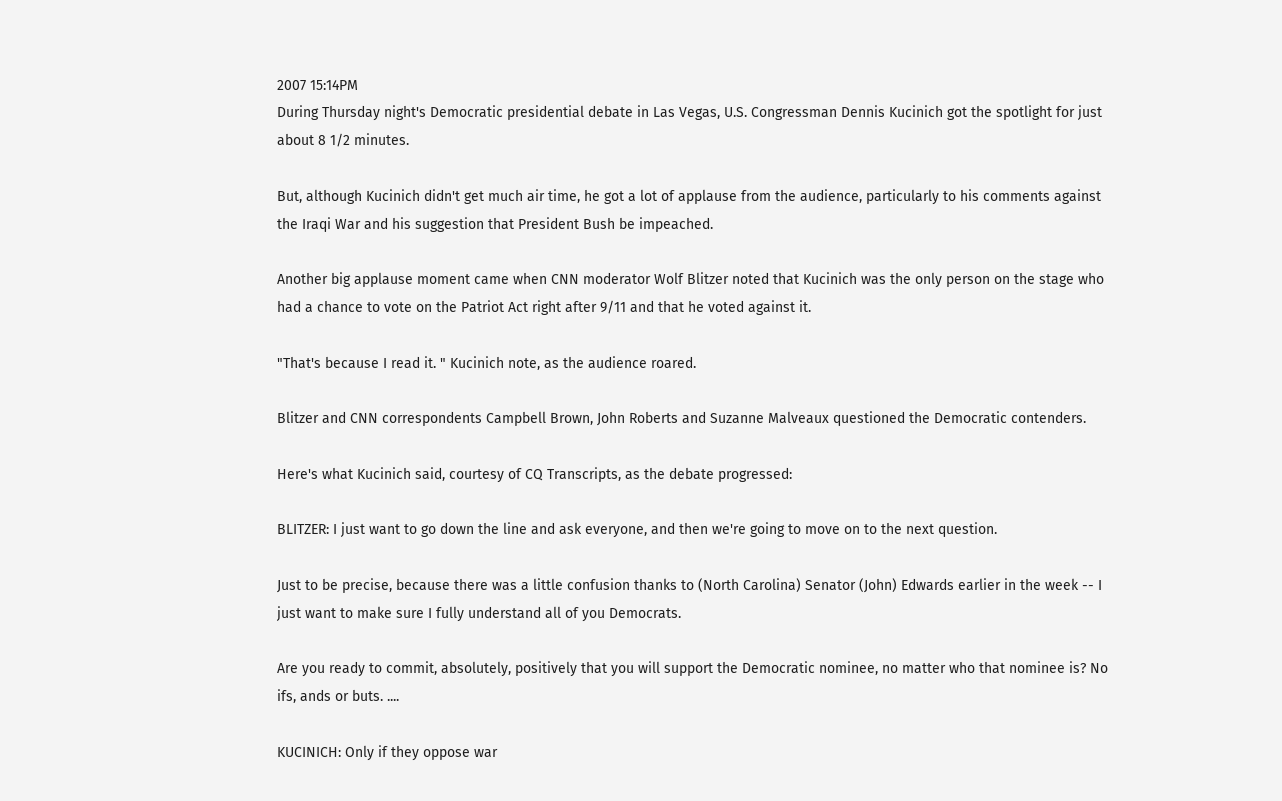2007 15:14PM
During Thursday night's Democratic presidential debate in Las Vegas, U.S. Congressman Dennis Kucinich got the spotlight for just about 8 1/2 minutes.

But, although Kucinich didn't get much air time, he got a lot of applause from the audience, particularly to his comments against the Iraqi War and his suggestion that President Bush be impeached.

Another big applause moment came when CNN moderator Wolf Blitzer noted that Kucinich was the only person on the stage who had a chance to vote on the Patriot Act right after 9/11 and that he voted against it.

"That's because I read it. " Kucinich note, as the audience roared.

Blitzer and CNN correspondents Campbell Brown, John Roberts and Suzanne Malveaux questioned the Democratic contenders.

Here's what Kucinich said, courtesy of CQ Transcripts, as the debate progressed:

BLITZER: I just want to go down the line and ask everyone, and then we're going to move on to the next question.

Just to be precise, because there was a little confusion thanks to (North Carolina) Senator (John) Edwards earlier in the week -- I just want to make sure I fully understand all of you Democrats.

Are you ready to commit, absolutely, positively that you will support the Democratic nominee, no matter who that nominee is? No ifs, ands or buts. ....

KUCINICH: Only if they oppose war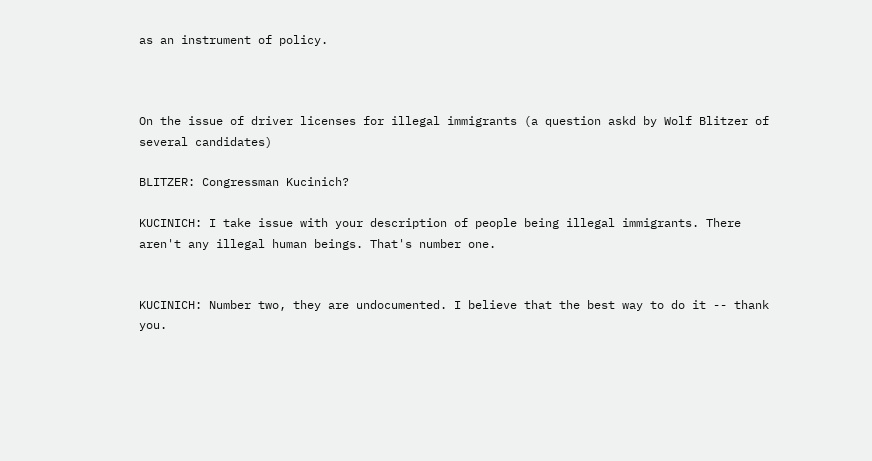as an instrument of policy.



On the issue of driver licenses for illegal immigrants (a question askd by Wolf Blitzer of several candidates)

BLITZER: Congressman Kucinich?

KUCINICH: I take issue with your description of people being illegal immigrants. There aren't any illegal human beings. That's number one.


KUCINICH: Number two, they are undocumented. I believe that the best way to do it -- thank you.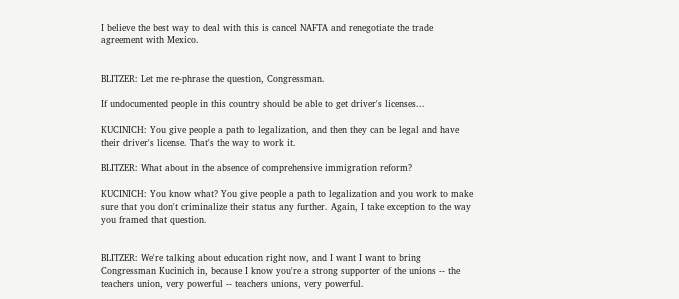I believe the best way to deal with this is cancel NAFTA and renegotiate the trade agreement with Mexico.


BLITZER: Let me re-phrase the question, Congressman.

If undocumented people in this country should be able to get driver's licenses...

KUCINICH: You give people a path to legalization, and then they can be legal and have their driver's license. That's the way to work it.

BLITZER: What about in the absence of comprehensive immigration reform?

KUCINICH: You know what? You give people a path to legalization and you work to make sure that you don't criminalize their status any further. Again, I take exception to the way you framed that question.


BLITZER: We're talking about education right now, and I want I want to bring Congressman Kucinich in, because I know you're a strong supporter of the unions -- the teachers union, very powerful -- teachers unions, very powerful.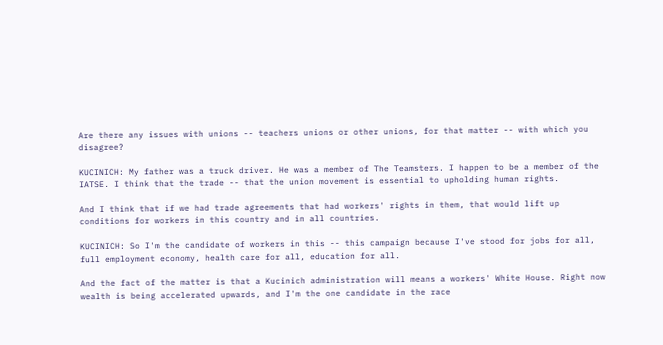Are there any issues with unions -- teachers unions or other unions, for that matter -- with which you disagree?

KUCINICH: My father was a truck driver. He was a member of The Teamsters. I happen to be a member of the IATSE. I think that the trade -- that the union movement is essential to upholding human rights.

And I think that if we had trade agreements that had workers' rights in them, that would lift up conditions for workers in this country and in all countries.

KUCINICH: So I'm the candidate of workers in this -- this campaign because I've stood for jobs for all, full employment economy, health care for all, education for all.

And the fact of the matter is that a Kucinich administration will means a workers' White House. Right now wealth is being accelerated upwards, and I'm the one candidate in the race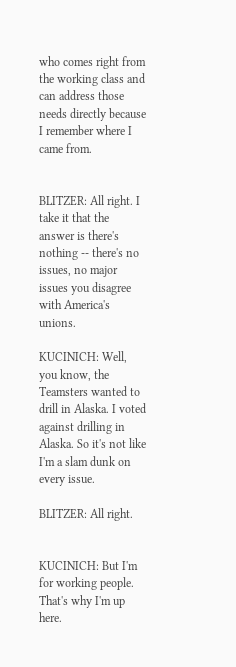who comes right from the working class and can address those needs directly because I remember where I came from.


BLITZER: All right. I take it that the answer is there's nothing -- there's no issues, no major issues you disagree with America's unions.

KUCINICH: Well, you know, the Teamsters wanted to drill in Alaska. I voted against drilling in Alaska. So it's not like I'm a slam dunk on every issue.

BLITZER: All right.


KUCINICH: But I'm for working people. That's why I'm up here.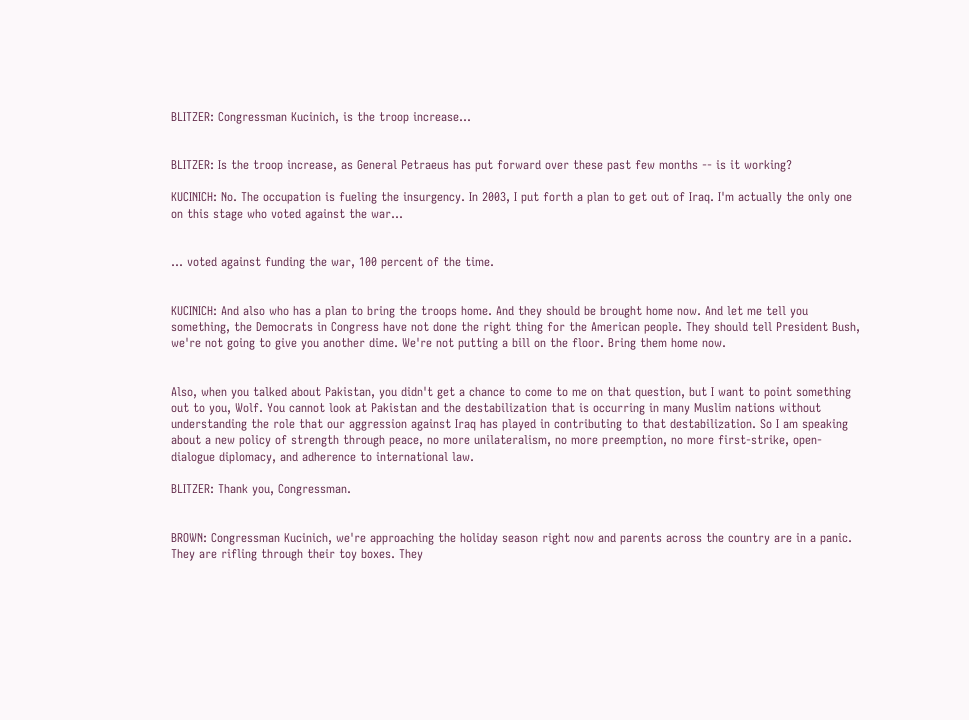BLITZER: Congressman Kucinich, is the troop increase...


BLITZER: Is the troop increase, as General Petraeus has put forward over these past few months -- is it working?

KUCINICH: No. The occupation is fueling the insurgency. In 2003, I put forth a plan to get out of Iraq. I'm actually the only one on this stage who voted against the war...


... voted against funding the war, 100 percent of the time.


KUCINICH: And also who has a plan to bring the troops home. And they should be brought home now. And let me tell you something, the Democrats in Congress have not done the right thing for the American people. They should tell President Bush, we're not going to give you another dime. We're not putting a bill on the floor. Bring them home now.


Also, when you talked about Pakistan, you didn't get a chance to come to me on that question, but I want to point something out to you, Wolf. You cannot look at Pakistan and the destabilization that is occurring in many Muslim nations without understanding the role that our aggression against Iraq has played in contributing to that destabilization. So I am speaking about a new policy of strength through peace, no more unilateralism, no more preemption, no more first-strike, open-dialogue diplomacy, and adherence to international law.

BLITZER: Thank you, Congressman.


BROWN: Congressman Kucinich, we're approaching the holiday season right now and parents across the country are in a panic. They are rifling through their toy boxes. They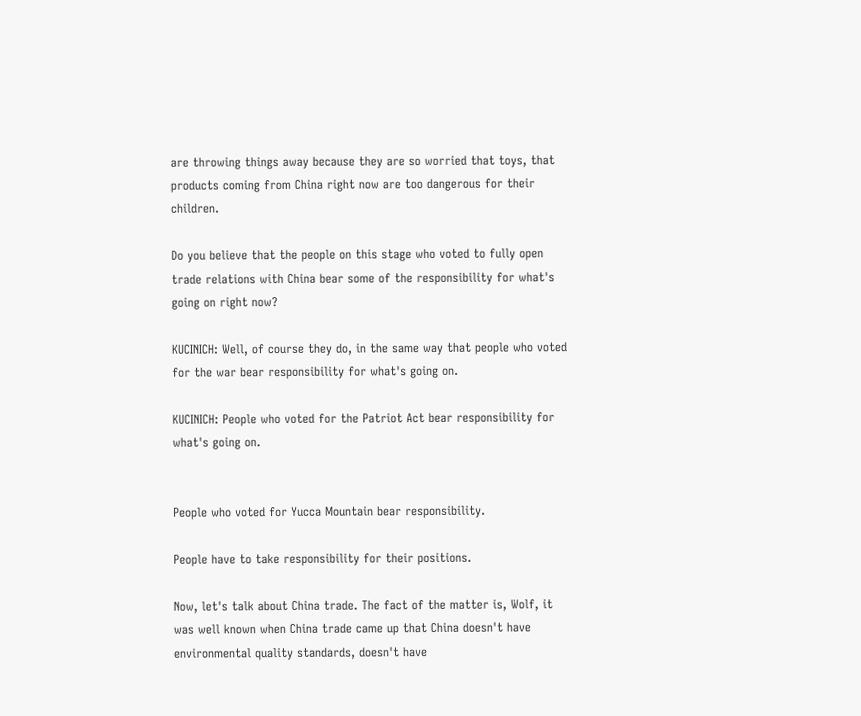are throwing things away because they are so worried that toys, that products coming from China right now are too dangerous for their children.

Do you believe that the people on this stage who voted to fully open trade relations with China bear some of the responsibility for what's going on right now?

KUCINICH: Well, of course they do, in the same way that people who voted for the war bear responsibility for what's going on.

KUCINICH: People who voted for the Patriot Act bear responsibility for what's going on.


People who voted for Yucca Mountain bear responsibility.

People have to take responsibility for their positions.

Now, let's talk about China trade. The fact of the matter is, Wolf, it was well known when China trade came up that China doesn't have environmental quality standards, doesn't have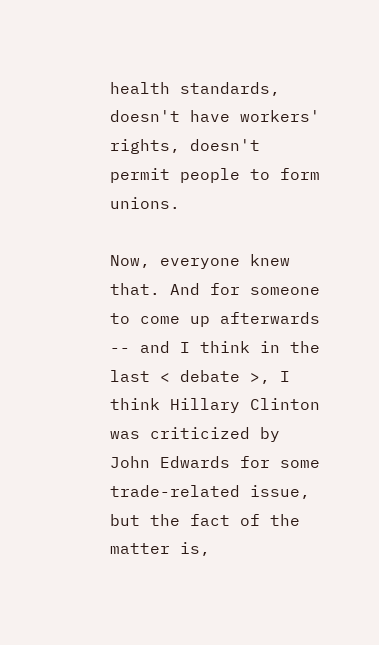health standards, doesn't have workers' rights, doesn't permit people to form unions.

Now, everyone knew that. And for someone to come up afterwards -- and I think in the last < debate >, I think Hillary Clinton was criticized by John Edwards for some trade-related issue, but the fact of the matter is,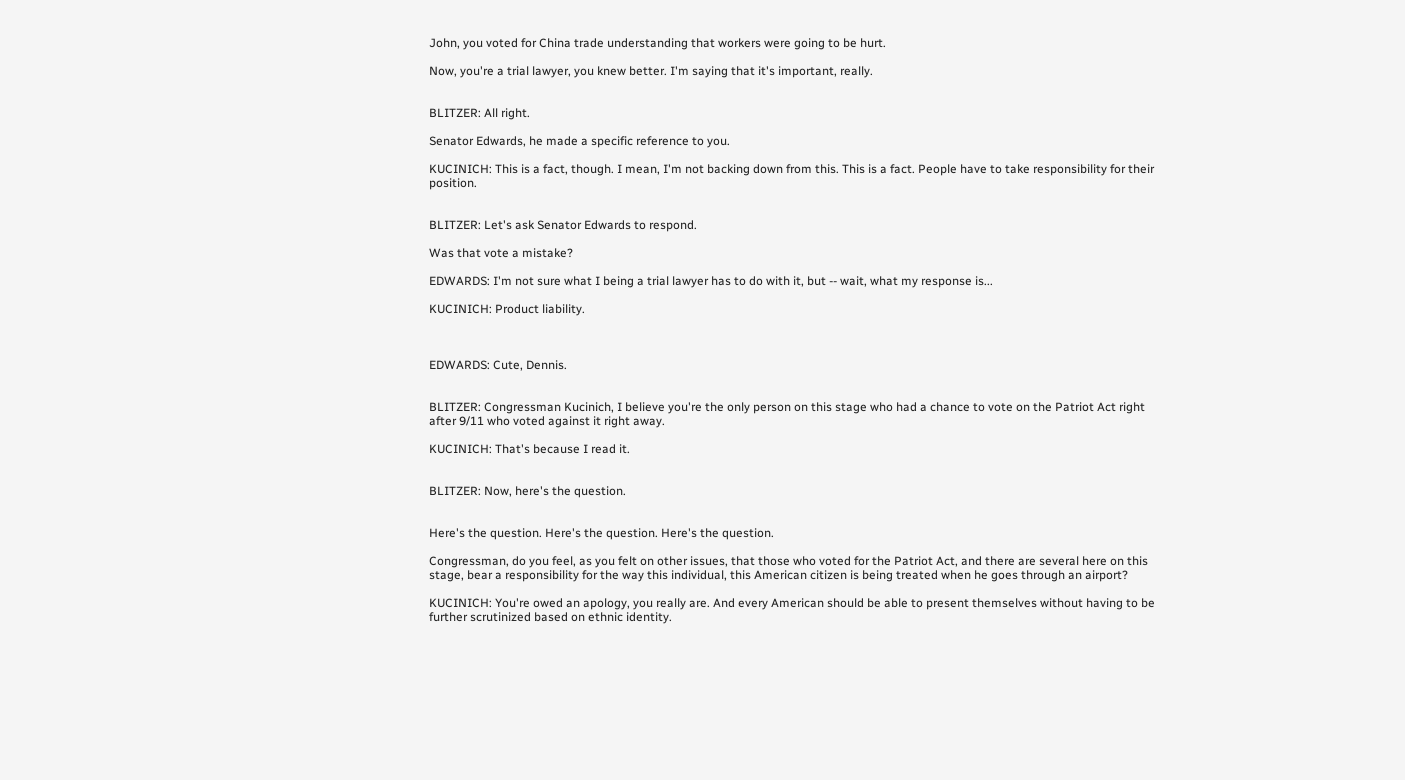John, you voted for China trade understanding that workers were going to be hurt.

Now, you're a trial lawyer, you knew better. I'm saying that it's important, really.


BLITZER: All right.

Senator Edwards, he made a specific reference to you.

KUCINICH: This is a fact, though. I mean, I'm not backing down from this. This is a fact. People have to take responsibility for their position.


BLITZER: Let's ask Senator Edwards to respond.

Was that vote a mistake?

EDWARDS: I'm not sure what I being a trial lawyer has to do with it, but -- wait, what my response is...

KUCINICH: Product liability.



EDWARDS: Cute, Dennis.


BLITZER: Congressman Kucinich, I believe you're the only person on this stage who had a chance to vote on the Patriot Act right after 9/11 who voted against it right away.

KUCINICH: That's because I read it.


BLITZER: Now, here's the question.


Here's the question. Here's the question. Here's the question.

Congressman, do you feel, as you felt on other issues, that those who voted for the Patriot Act, and there are several here on this stage, bear a responsibility for the way this individual, this American citizen is being treated when he goes through an airport?

KUCINICH: You're owed an apology, you really are. And every American should be able to present themselves without having to be further scrutinized based on ethnic identity.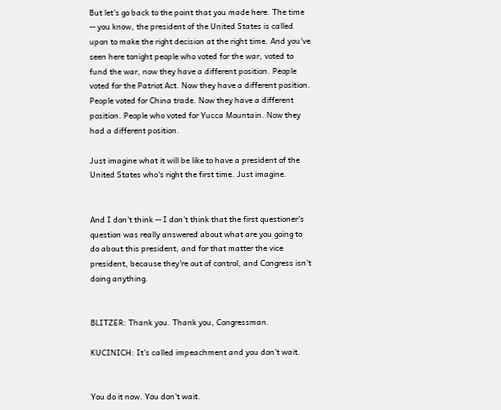But let's go back to the point that you made here. The time -- you know, the president of the United States is called upon to make the right decision at the right time. And you've seen here tonight people who voted for the war, voted to fund the war, now they have a different position. People voted for the Patriot Act. Now they have a different position. People voted for China trade. Now they have a different position. People who voted for Yucca Mountain. Now they had a different position.

Just imagine what it will be like to have a president of the United States who's right the first time. Just imagine.


And I don't think -- I don't think that the first questioner's question was really answered about what are you going to do about this president, and for that matter the vice president, because they're out of control, and Congress isn't doing anything.


BLITZER: Thank you. Thank you, Congressman.

KUCINICH: It's called impeachment and you don't wait.


You do it now. You don't wait.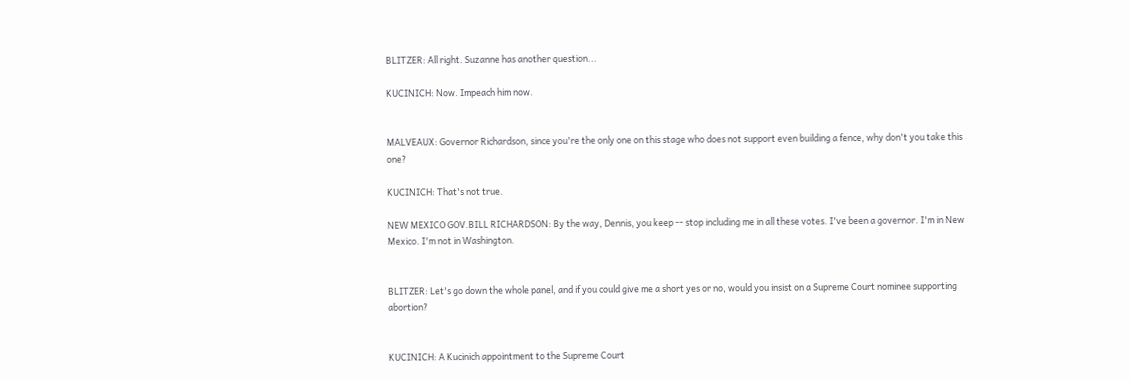BLITZER: All right. Suzanne has another question...

KUCINICH: Now. Impeach him now.


MALVEAUX: Governor Richardson, since you're the only one on this stage who does not support even building a fence, why don't you take this one?

KUCINICH: That's not true.

NEW MEXICO GOV.BILL RICHARDSON: By the way, Dennis, you keep -- stop including me in all these votes. I've been a governor. I'm in New Mexico. I'm not in Washington.


BLITZER: Let's go down the whole panel, and if you could give me a short yes or no, would you insist on a Supreme Court nominee supporting abortion?


KUCINICH: A Kucinich appointment to the Supreme Court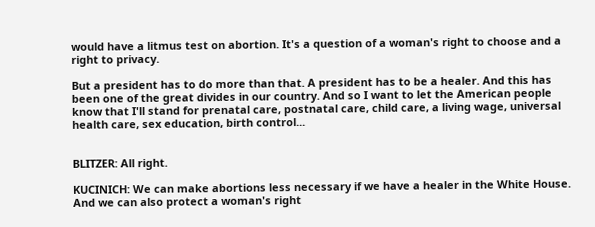would have a litmus test on abortion. It's a question of a woman's right to choose and a right to privacy.

But a president has to do more than that. A president has to be a healer. And this has been one of the great divides in our country. And so I want to let the American people know that I'll stand for prenatal care, postnatal care, child care, a living wage, universal health care, sex education, birth control...


BLITZER: All right.

KUCINICH: We can make abortions less necessary if we have a healer in the White House. And we can also protect a woman's right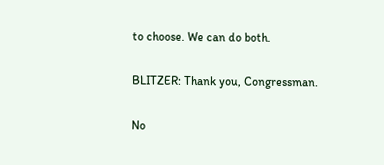to choose. We can do both.

BLITZER: Thank you, Congressman.

No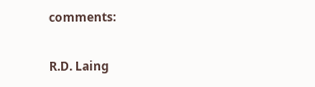comments:

R.D. Laing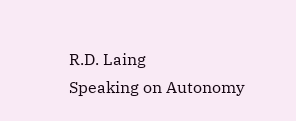R.D. Laing
Speaking on Autonomy